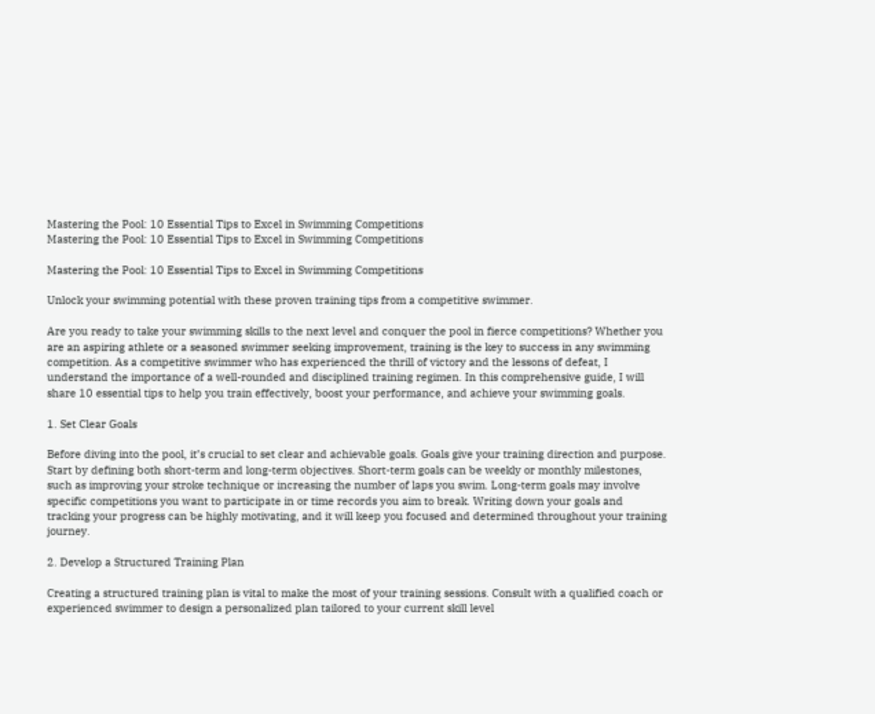Mastering the Pool: 10 Essential Tips to Excel in Swimming Competitions
Mastering the Pool: 10 Essential Tips to Excel in Swimming Competitions

Mastering the Pool: 10 Essential Tips to Excel in Swimming Competitions

Unlock your swimming potential with these proven training tips from a competitive swimmer.

Are you ready to take your swimming skills to the next level and conquer the pool in fierce competitions? Whether you are an aspiring athlete or a seasoned swimmer seeking improvement, training is the key to success in any swimming competition. As a competitive swimmer who has experienced the thrill of victory and the lessons of defeat, I understand the importance of a well-rounded and disciplined training regimen. In this comprehensive guide, I will share 10 essential tips to help you train effectively, boost your performance, and achieve your swimming goals.

1. Set Clear Goals

Before diving into the pool, it’s crucial to set clear and achievable goals. Goals give your training direction and purpose. Start by defining both short-term and long-term objectives. Short-term goals can be weekly or monthly milestones, such as improving your stroke technique or increasing the number of laps you swim. Long-term goals may involve specific competitions you want to participate in or time records you aim to break. Writing down your goals and tracking your progress can be highly motivating, and it will keep you focused and determined throughout your training journey.

2. Develop a Structured Training Plan

Creating a structured training plan is vital to make the most of your training sessions. Consult with a qualified coach or experienced swimmer to design a personalized plan tailored to your current skill level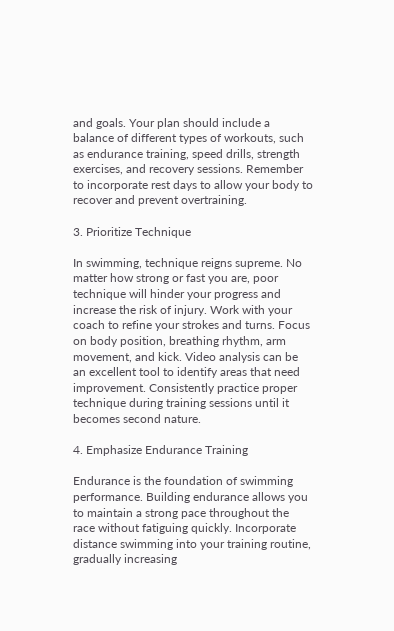and goals. Your plan should include a balance of different types of workouts, such as endurance training, speed drills, strength exercises, and recovery sessions. Remember to incorporate rest days to allow your body to recover and prevent overtraining.

3. Prioritize Technique

In swimming, technique reigns supreme. No matter how strong or fast you are, poor technique will hinder your progress and increase the risk of injury. Work with your coach to refine your strokes and turns. Focus on body position, breathing rhythm, arm movement, and kick. Video analysis can be an excellent tool to identify areas that need improvement. Consistently practice proper technique during training sessions until it becomes second nature.

4. Emphasize Endurance Training

Endurance is the foundation of swimming performance. Building endurance allows you to maintain a strong pace throughout the race without fatiguing quickly. Incorporate distance swimming into your training routine, gradually increasing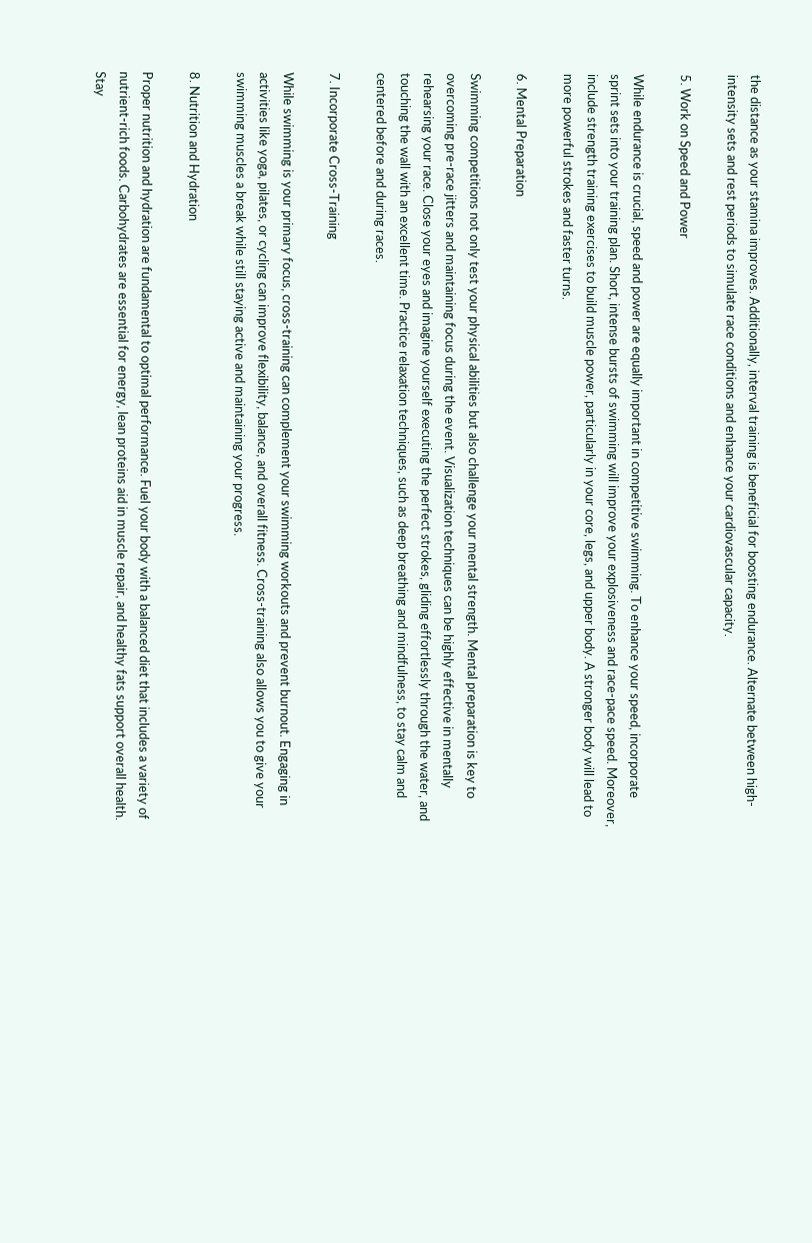the distance as your stamina improves. Additionally, interval training is beneficial for boosting endurance. Alternate between high-intensity sets and rest periods to simulate race conditions and enhance your cardiovascular capacity.

5. Work on Speed and Power

While endurance is crucial, speed and power are equally important in competitive swimming. To enhance your speed, incorporate sprint sets into your training plan. Short, intense bursts of swimming will improve your explosiveness and race-pace speed. Moreover, include strength training exercises to build muscle power, particularly in your core, legs, and upper body. A stronger body will lead to more powerful strokes and faster turns.

6. Mental Preparation

Swimming competitions not only test your physical abilities but also challenge your mental strength. Mental preparation is key to overcoming pre-race jitters and maintaining focus during the event. Visualization techniques can be highly effective in mentally rehearsing your race. Close your eyes and imagine yourself executing the perfect strokes, gliding effortlessly through the water, and touching the wall with an excellent time. Practice relaxation techniques, such as deep breathing and mindfulness, to stay calm and centered before and during races.

7. Incorporate Cross-Training

While swimming is your primary focus, cross-training can complement your swimming workouts and prevent burnout. Engaging in activities like yoga, pilates, or cycling can improve flexibility, balance, and overall fitness. Cross-training also allows you to give your swimming muscles a break while still staying active and maintaining your progress.

8. Nutrition and Hydration

Proper nutrition and hydration are fundamental to optimal performance. Fuel your body with a balanced diet that includes a variety of nutrient-rich foods. Carbohydrates are essential for energy, lean proteins aid in muscle repair, and healthy fats support overall health. Stay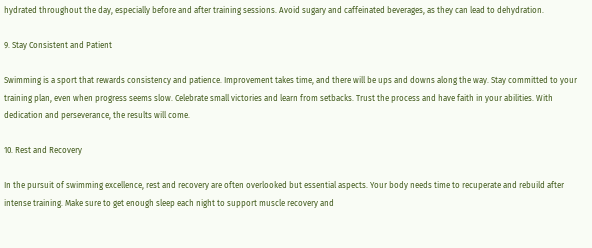hydrated throughout the day, especially before and after training sessions. Avoid sugary and caffeinated beverages, as they can lead to dehydration.

9. Stay Consistent and Patient

Swimming is a sport that rewards consistency and patience. Improvement takes time, and there will be ups and downs along the way. Stay committed to your training plan, even when progress seems slow. Celebrate small victories and learn from setbacks. Trust the process and have faith in your abilities. With dedication and perseverance, the results will come.

10. Rest and Recovery

In the pursuit of swimming excellence, rest and recovery are often overlooked but essential aspects. Your body needs time to recuperate and rebuild after intense training. Make sure to get enough sleep each night to support muscle recovery and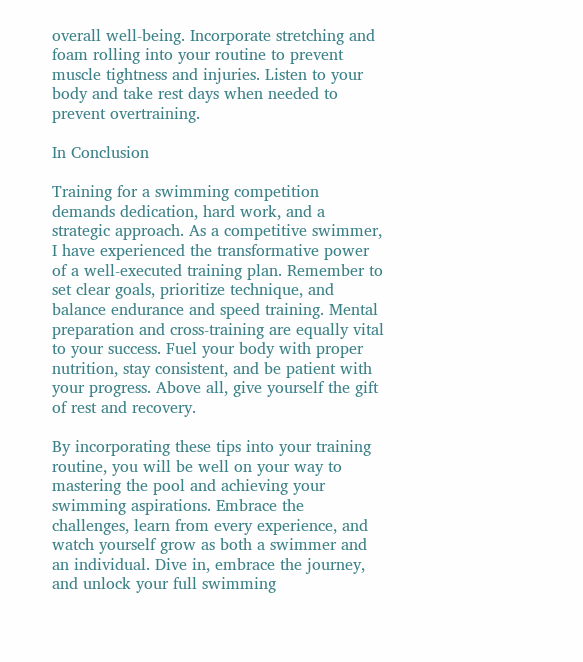overall well-being. Incorporate stretching and foam rolling into your routine to prevent muscle tightness and injuries. Listen to your body and take rest days when needed to prevent overtraining.

In Conclusion

Training for a swimming competition demands dedication, hard work, and a strategic approach. As a competitive swimmer, I have experienced the transformative power of a well-executed training plan. Remember to set clear goals, prioritize technique, and balance endurance and speed training. Mental preparation and cross-training are equally vital to your success. Fuel your body with proper nutrition, stay consistent, and be patient with your progress. Above all, give yourself the gift of rest and recovery.

By incorporating these tips into your training routine, you will be well on your way to mastering the pool and achieving your swimming aspirations. Embrace the challenges, learn from every experience, and watch yourself grow as both a swimmer and an individual. Dive in, embrace the journey, and unlock your full swimming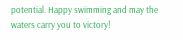potential. Happy swimming and may the waters carry you to victory!